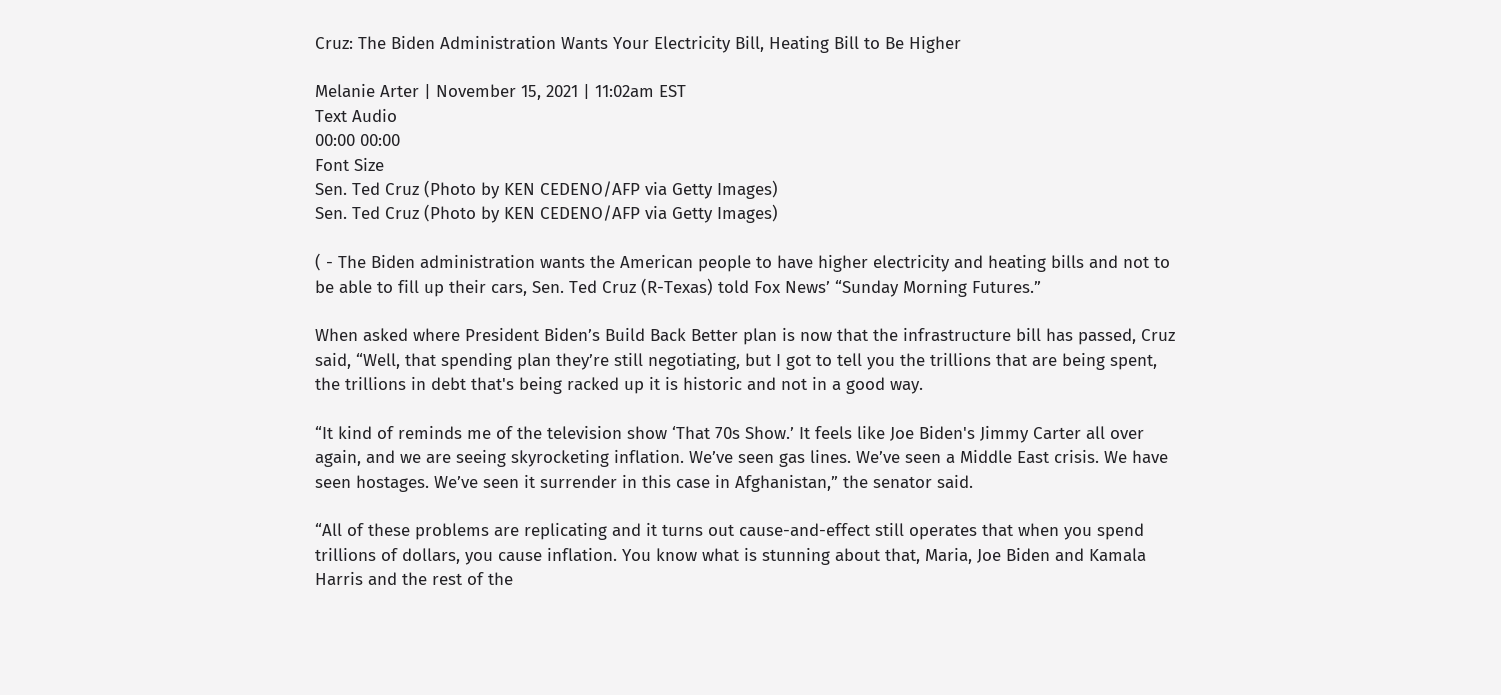Cruz: The Biden Administration Wants Your Electricity Bill, Heating Bill to Be Higher

Melanie Arter | November 15, 2021 | 11:02am EST
Text Audio
00:00 00:00
Font Size
Sen. Ted Cruz (Photo by KEN CEDENO/AFP via Getty Images)
Sen. Ted Cruz (Photo by KEN CEDENO/AFP via Getty Images)

( - The Biden administration wants the American people to have higher electricity and heating bills and not to be able to fill up their cars, Sen. Ted Cruz (R-Texas) told Fox News’ “Sunday Morning Futures.”

When asked where President Biden’s Build Back Better plan is now that the infrastructure bill has passed, Cruz said, “Well, that spending plan they’re still negotiating, but I got to tell you the trillions that are being spent, the trillions in debt that's being racked up it is historic and not in a good way.

“It kind of reminds me of the television show ‘That 70s Show.’ It feels like Joe Biden's Jimmy Carter all over again, and we are seeing skyrocketing inflation. We’ve seen gas lines. We’ve seen a Middle East crisis. We have seen hostages. We’ve seen it surrender in this case in Afghanistan,” the senator said.

“All of these problems are replicating and it turns out cause-and-effect still operates that when you spend trillions of dollars, you cause inflation. You know what is stunning about that, Maria, Joe Biden and Kamala Harris and the rest of the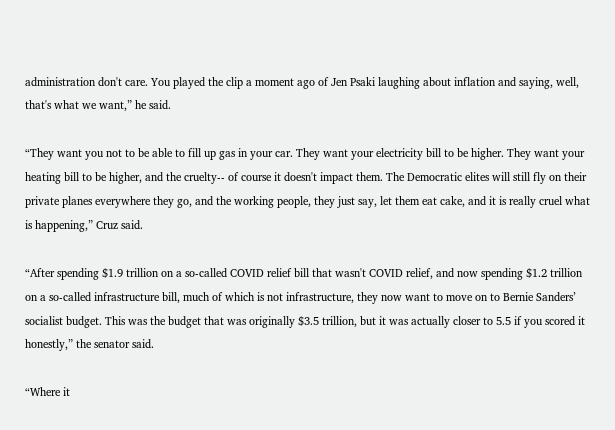administration don't care. You played the clip a moment ago of Jen Psaki laughing about inflation and saying, well, that's what we want,” he said.

“They want you not to be able to fill up gas in your car. They want your electricity bill to be higher. They want your heating bill to be higher, and the cruelty-- of course it doesn't impact them. The Democratic elites will still fly on their private planes everywhere they go, and the working people, they just say, let them eat cake, and it is really cruel what is happening,” Cruz said.

“After spending $1.9 trillion on a so-called COVID relief bill that wasn't COVID relief, and now spending $1.2 trillion on a so-called infrastructure bill, much of which is not infrastructure, they now want to move on to Bernie Sanders’ socialist budget. This was the budget that was originally $3.5 trillion, but it was actually closer to 5.5 if you scored it honestly,” the senator said.

“Where it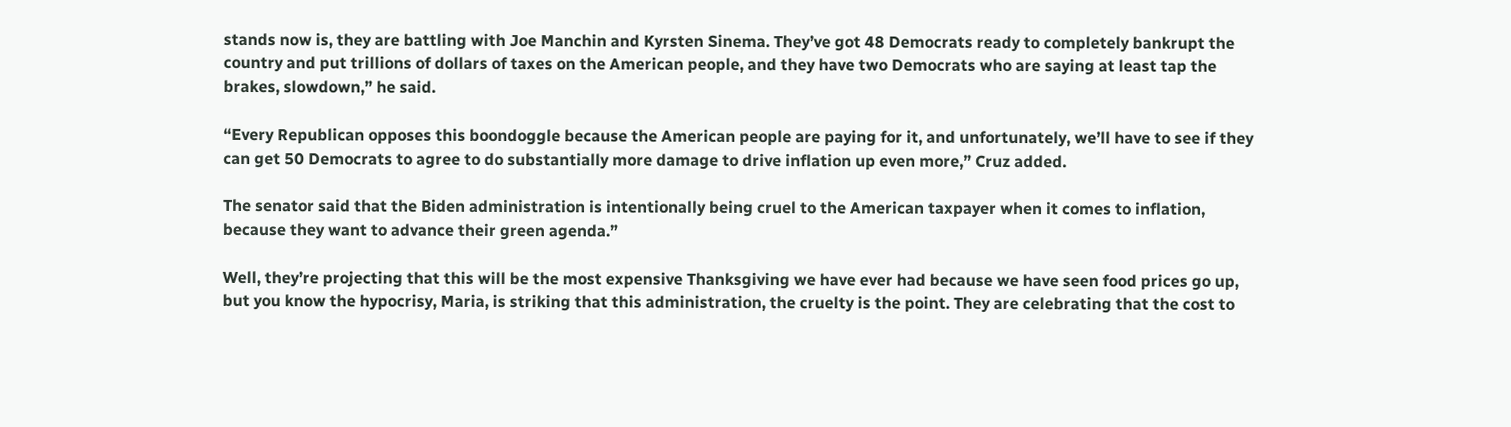stands now is, they are battling with Joe Manchin and Kyrsten Sinema. They’ve got 48 Democrats ready to completely bankrupt the country and put trillions of dollars of taxes on the American people, and they have two Democrats who are saying at least tap the brakes, slowdown,” he said.

“Every Republican opposes this boondoggle because the American people are paying for it, and unfortunately, we’ll have to see if they can get 50 Democrats to agree to do substantially more damage to drive inflation up even more,” Cruz added.

The senator said that the Biden administration is intentionally being cruel to the American taxpayer when it comes to inflation, because they want to advance their green agenda.”

Well, they’re projecting that this will be the most expensive Thanksgiving we have ever had because we have seen food prices go up, but you know the hypocrisy, Maria, is striking that this administration, the cruelty is the point. They are celebrating that the cost to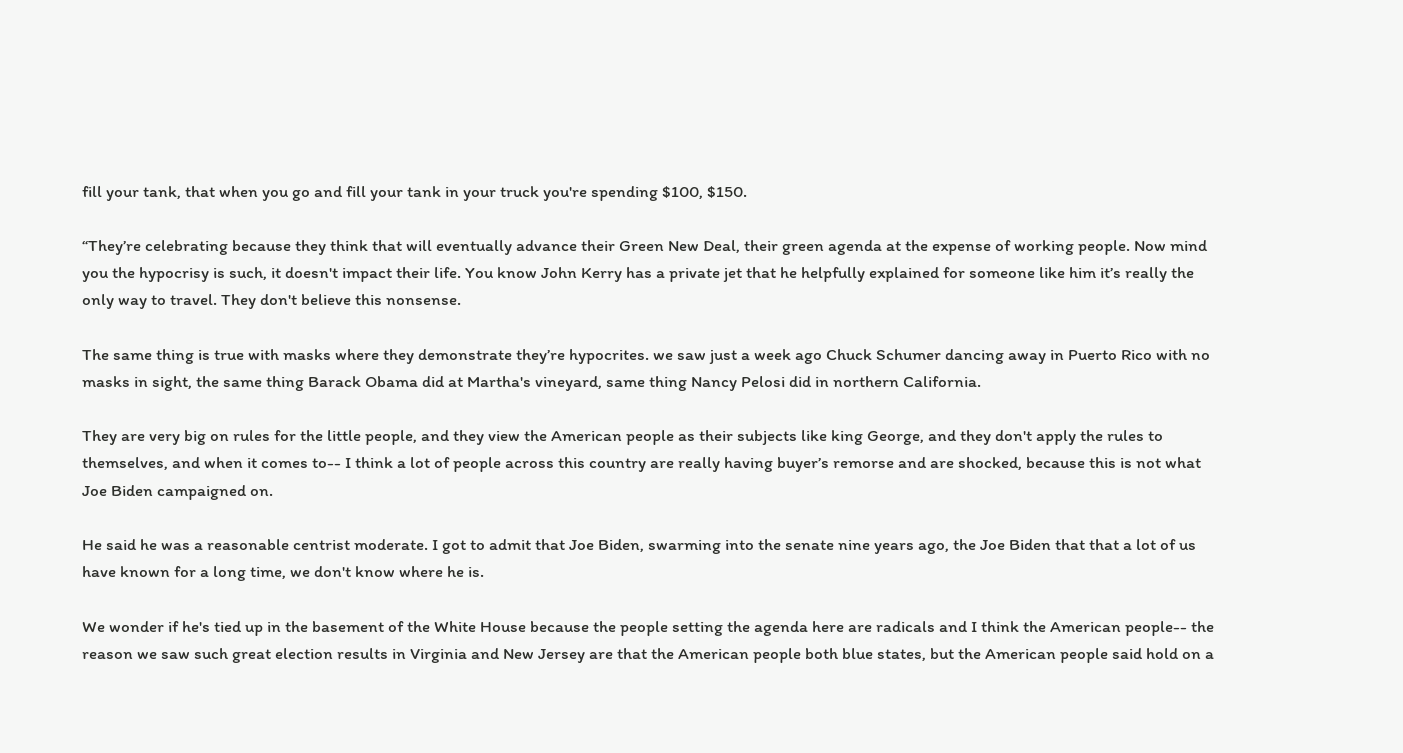fill your tank, that when you go and fill your tank in your truck you're spending $100, $150.

“They’re celebrating because they think that will eventually advance their Green New Deal, their green agenda at the expense of working people. Now mind you the hypocrisy is such, it doesn't impact their life. You know John Kerry has a private jet that he helpfully explained for someone like him it’s really the only way to travel. They don't believe this nonsense.

The same thing is true with masks where they demonstrate they’re hypocrites. we saw just a week ago Chuck Schumer dancing away in Puerto Rico with no masks in sight, the same thing Barack Obama did at Martha's vineyard, same thing Nancy Pelosi did in northern California.

They are very big on rules for the little people, and they view the American people as their subjects like king George, and they don't apply the rules to themselves, and when it comes to-- I think a lot of people across this country are really having buyer’s remorse and are shocked, because this is not what Joe Biden campaigned on.

He said he was a reasonable centrist moderate. I got to admit that Joe Biden, swarming into the senate nine years ago, the Joe Biden that that a lot of us have known for a long time, we don't know where he is.

We wonder if he's tied up in the basement of the White House because the people setting the agenda here are radicals and I think the American people-- the reason we saw such great election results in Virginia and New Jersey are that the American people both blue states, but the American people said hold on a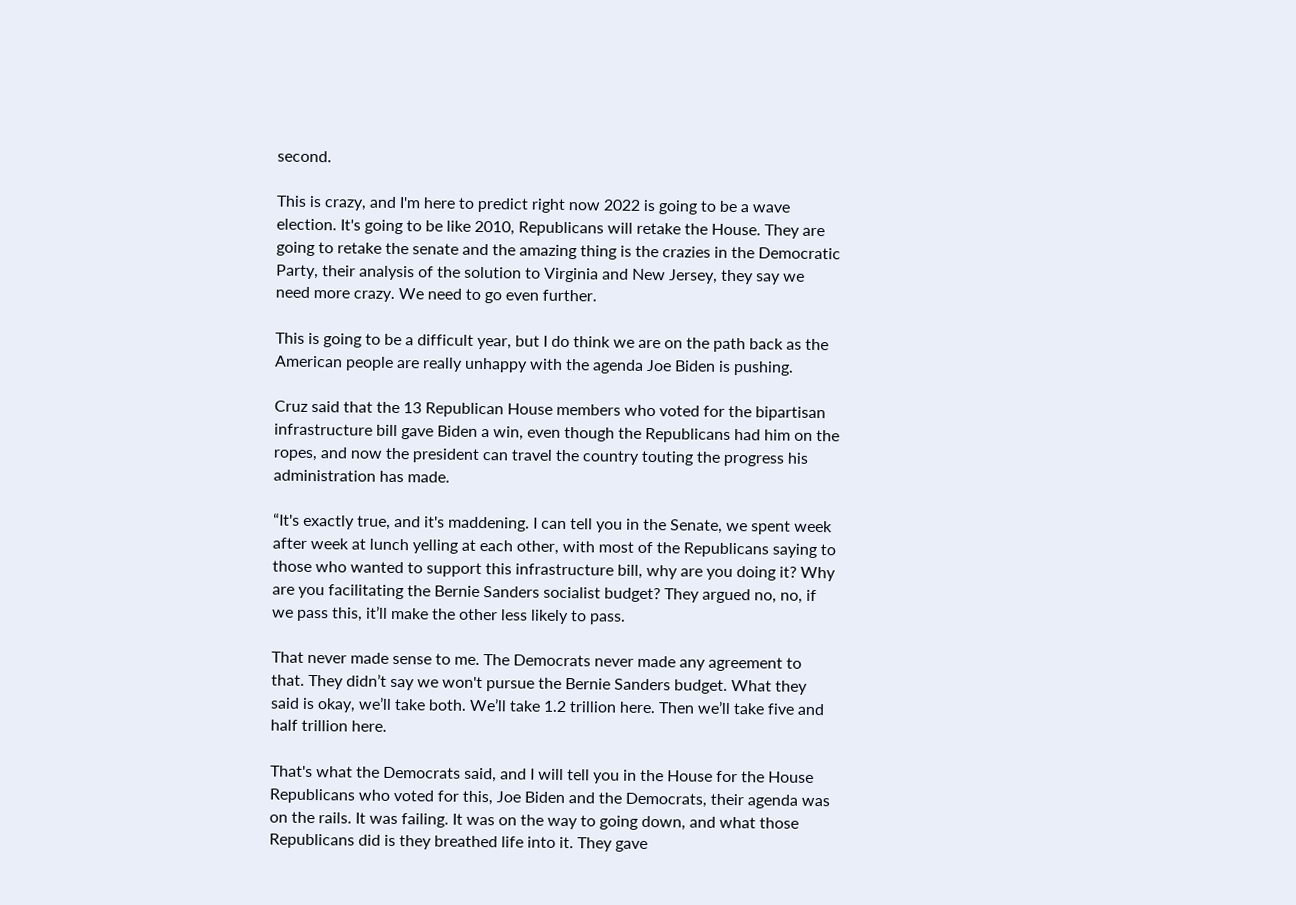second.

This is crazy, and I'm here to predict right now 2022 is going to be a wave election. It's going to be like 2010, Republicans will retake the House. They are going to retake the senate and the amazing thing is the crazies in the Democratic Party, their analysis of the solution to Virginia and New Jersey, they say we need more crazy. We need to go even further.

This is going to be a difficult year, but I do think we are on the path back as the American people are really unhappy with the agenda Joe Biden is pushing.

Cruz said that the 13 Republican House members who voted for the bipartisan infrastructure bill gave Biden a win, even though the Republicans had him on the ropes, and now the president can travel the country touting the progress his administration has made.

“It's exactly true, and it's maddening. I can tell you in the Senate, we spent week after week at lunch yelling at each other, with most of the Republicans saying to those who wanted to support this infrastructure bill, why are you doing it? Why are you facilitating the Bernie Sanders socialist budget? They argued no, no, if we pass this, it’ll make the other less likely to pass.

That never made sense to me. The Democrats never made any agreement to that. They didn’t say we won't pursue the Bernie Sanders budget. What they said is okay, we’ll take both. We’ll take 1.2 trillion here. Then we’ll take five and half trillion here.

That's what the Democrats said, and I will tell you in the House for the House Republicans who voted for this, Joe Biden and the Democrats, their agenda was on the rails. It was failing. It was on the way to going down, and what those Republicans did is they breathed life into it. They gave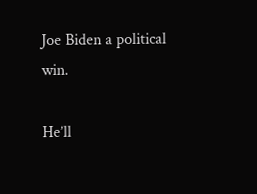Joe Biden a political win.

He’ll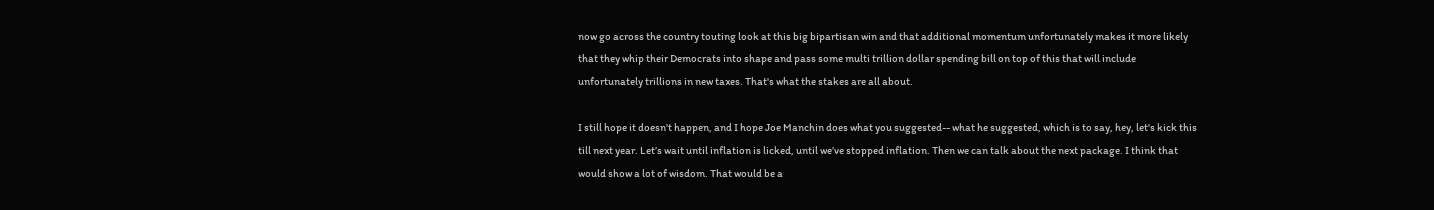now go across the country touting look at this big bipartisan win and that additional momentum unfortunately makes it more likely that they whip their Democrats into shape and pass some multi trillion dollar spending bill on top of this that will include unfortunately trillions in new taxes. That's what the stakes are all about.

I still hope it doesn't happen, and I hope Joe Manchin does what you suggested-- what he suggested, which is to say, hey, let's kick this till next year. Let’s wait until inflation is licked, until we’ve stopped inflation. Then we can talk about the next package. I think that would show a lot of wisdom. That would be a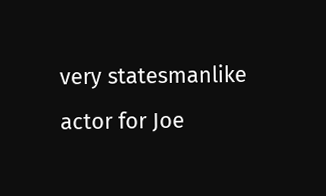very statesmanlike actor for Joe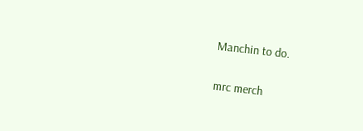Manchin to do.

mrc merch